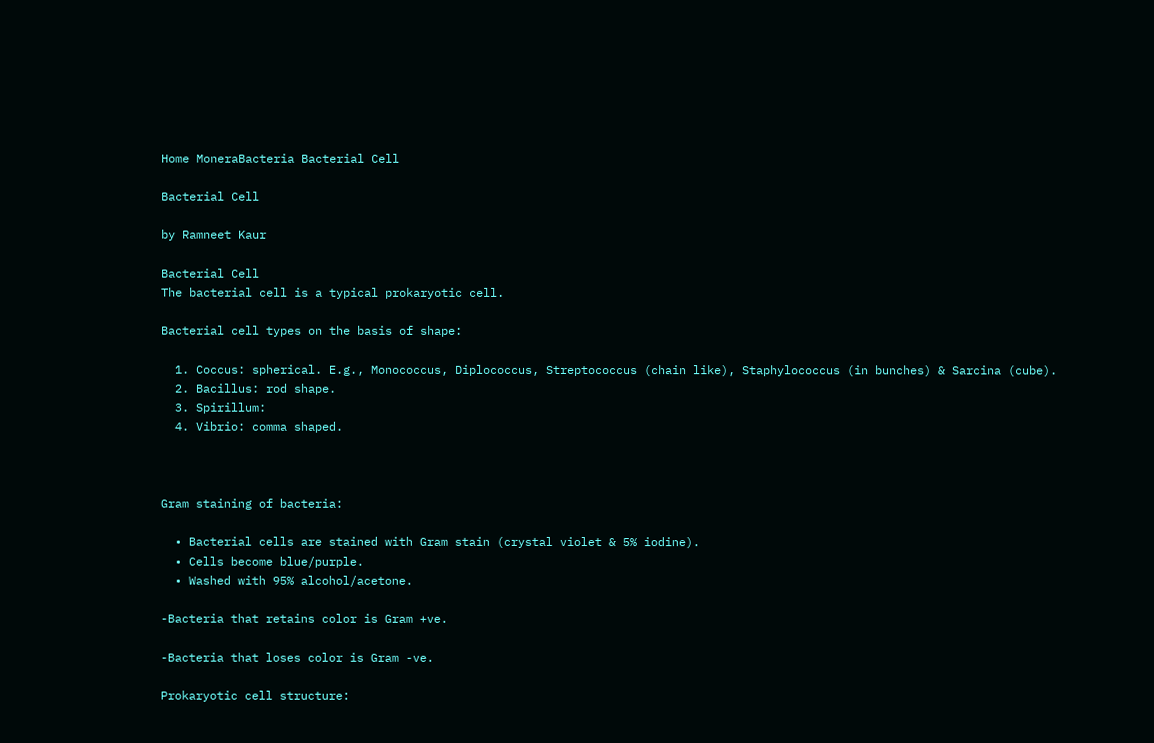Home MoneraBacteria Bacterial Cell

Bacterial Cell

by Ramneet Kaur

Bacterial Cell
The bacterial cell is a typical prokaryotic cell.

Bacterial cell types on the basis of shape:

  1. Coccus: spherical. E.g., Monococcus, Diplococcus, Streptococcus (chain like), Staphylococcus (in bunches) & Sarcina (cube).
  2. Bacillus: rod shape.
  3. Spirillum:
  4. Vibrio: comma shaped.



Gram staining of bacteria:

  • Bacterial cells are stained with Gram stain (crystal violet & 5% iodine).
  • Cells become blue/purple.
  • Washed with 95% alcohol/acetone.

-Bacteria that retains color is Gram +ve.

-Bacteria that loses color is Gram -ve.

Prokaryotic cell structure: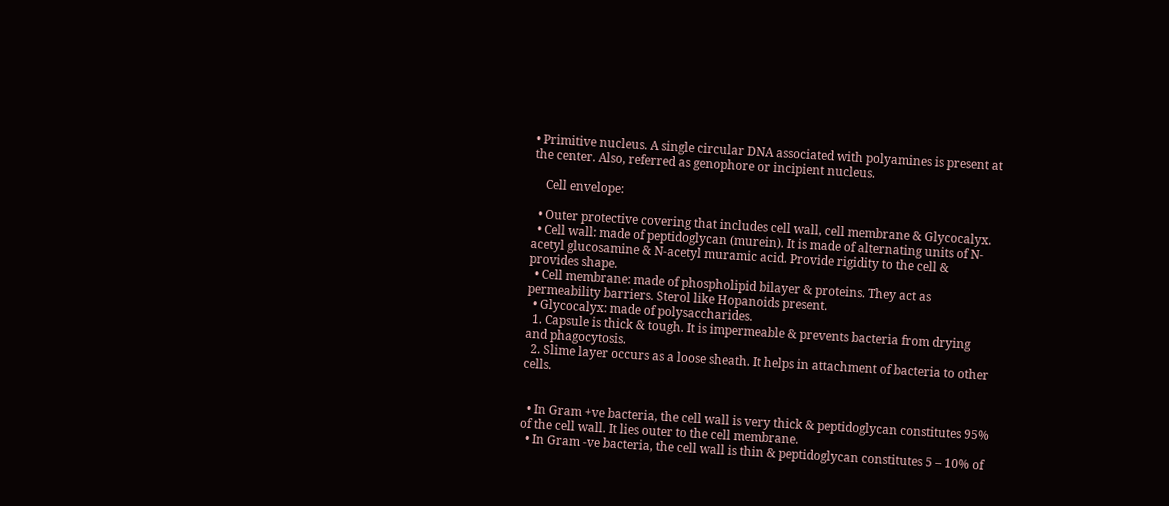• Primitive nucleus. A single circular DNA associated with polyamines is present at the center. Also, referred as genophore or incipient nucleus.

    Cell envelope:

  • Outer protective covering that includes cell wall, cell membrane & Glycocalyx.
  • Cell wall: made of peptidoglycan (murein). It is made of alternating units of N-acetyl glucosamine & N-acetyl muramic acid. Provide rigidity to the cell & provides shape.
  • Cell membrane: made of phospholipid bilayer & proteins. They act as permeability barriers. Sterol like Hopanoids present.
  • Glycocalyx: made of polysaccharides.
  1. Capsule is thick & tough. It is impermeable & prevents bacteria from drying and phagocytosis.
  2. Slime layer occurs as a loose sheath. It helps in attachment of bacteria to other cells.


  • In Gram +ve bacteria, the cell wall is very thick & peptidoglycan constitutes 95% of the cell wall. It lies outer to the cell membrane.
  • In Gram -ve bacteria, the cell wall is thin & peptidoglycan constitutes 5 – 10% of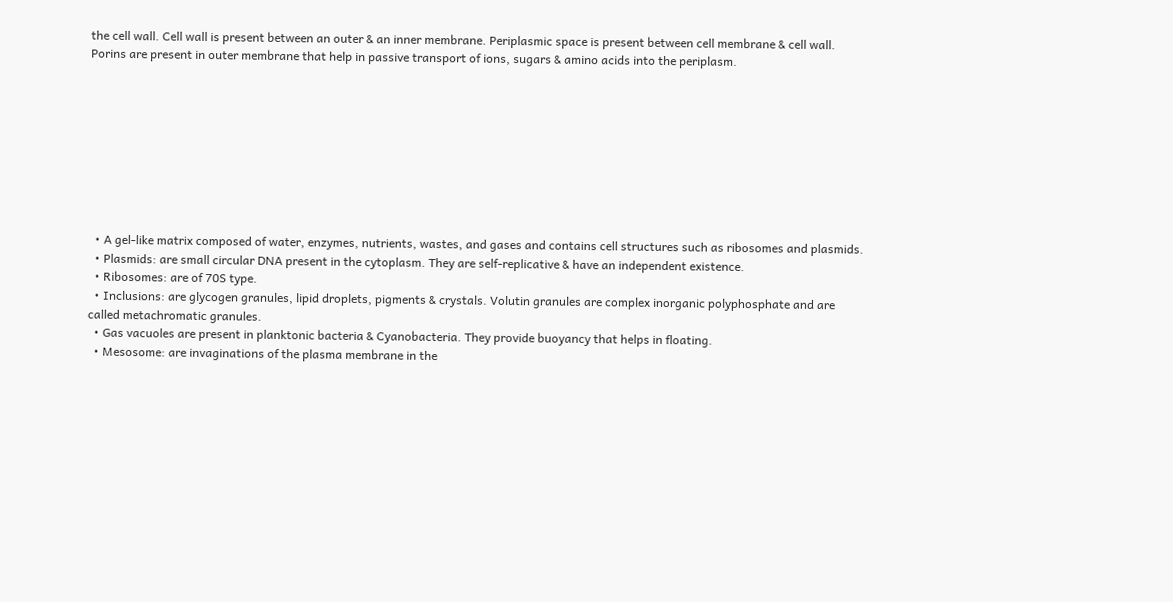the cell wall. Cell wall is present between an outer & an inner membrane. Periplasmic space is present between cell membrane & cell wall. Porins are present in outer membrane that help in passive transport of ions, sugars & amino acids into the periplasm.









  • A gel-like matrix composed of water, enzymes, nutrients, wastes, and gases and contains cell structures such as ribosomes and plasmids.
  • Plasmids: are small circular DNA present in the cytoplasm. They are self-replicative & have an independent existence.
  • Ribosomes: are of 70S type.
  • Inclusions: are glycogen granules, lipid droplets, pigments & crystals. Volutin granules are complex inorganic polyphosphate and are called metachromatic granules.
  • Gas vacuoles are present in planktonic bacteria & Cyanobacteria. They provide buoyancy that helps in floating.
  • Mesosome: are invaginations of the plasma membrane in the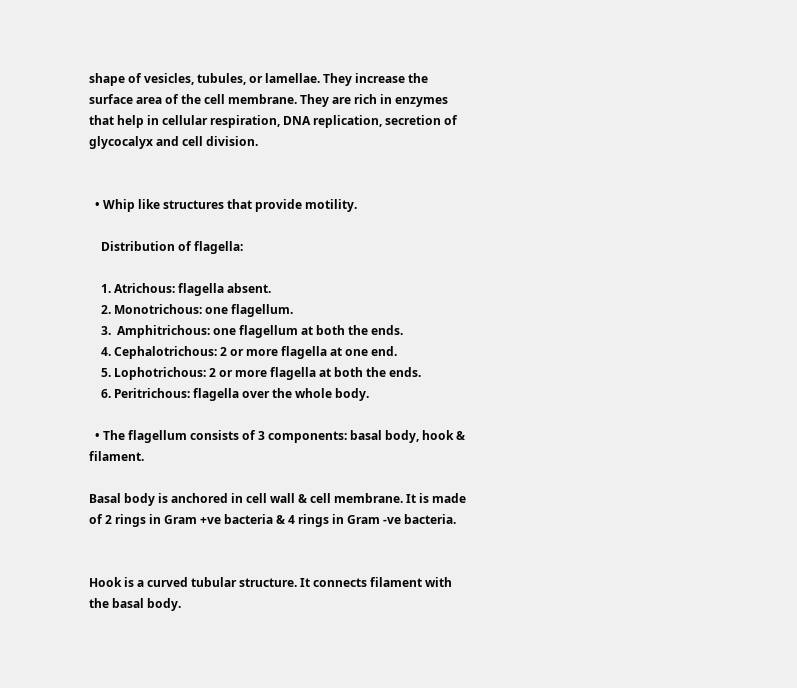shape of vesicles, tubules, or lamellae. They increase the surface area of the cell membrane. They are rich in enzymes that help in cellular respiration, DNA replication, secretion of glycocalyx and cell division.


  • Whip like structures that provide motility.

    Distribution of flagella:

    1. Atrichous: flagella absent.
    2. Monotrichous: one flagellum.
    3.  Amphitrichous: one flagellum at both the ends.
    4. Cephalotrichous: 2 or more flagella at one end.
    5. Lophotrichous: 2 or more flagella at both the ends.
    6. Peritrichous: flagella over the whole body.

  • The flagellum consists of 3 components: basal body, hook & filament.

Basal body is anchored in cell wall & cell membrane. It is made of 2 rings in Gram +ve bacteria & 4 rings in Gram -ve bacteria.


Hook is a curved tubular structure. It connects filament with the basal body.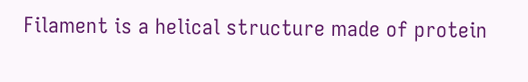Filament is a helical structure made of protein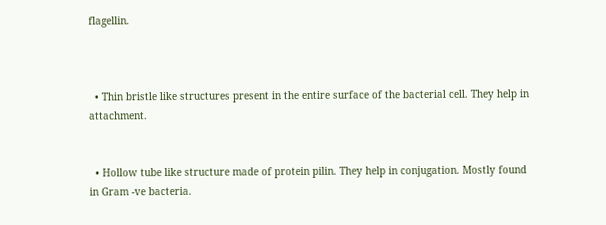flagellin.



  • Thin bristle like structures present in the entire surface of the bacterial cell. They help in attachment.


  • Hollow tube like structure made of protein pilin. They help in conjugation. Mostly found in Gram -ve bacteria.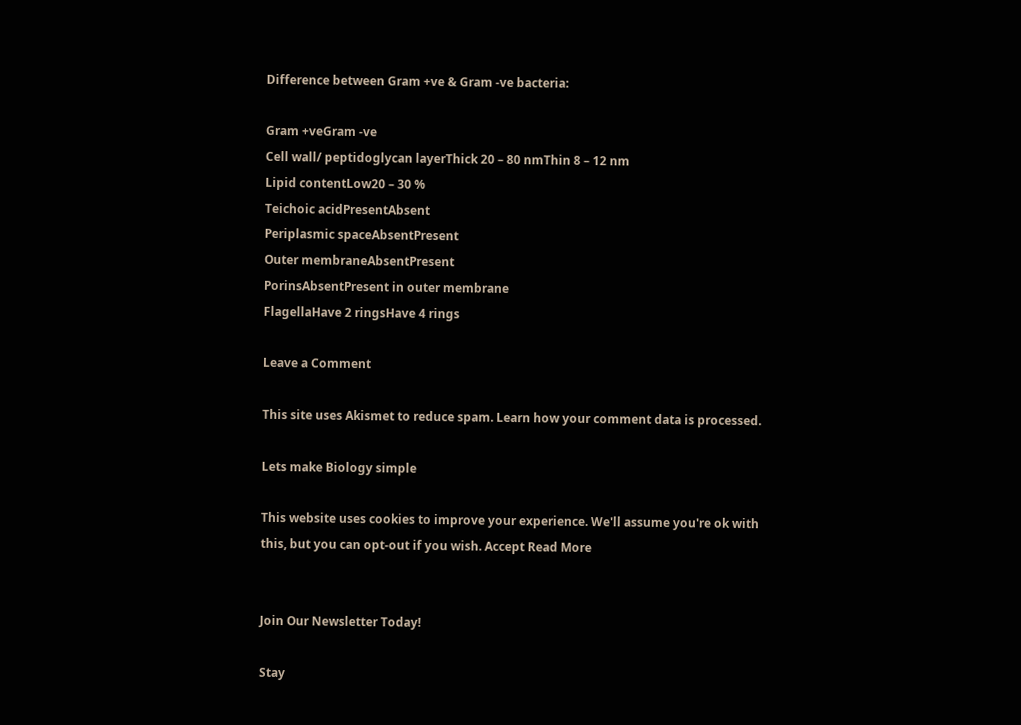Difference between Gram +ve & Gram -ve bacteria:

Gram +veGram -ve
Cell wall/ peptidoglycan layerThick 20 – 80 nmThin 8 – 12 nm
Lipid contentLow20 – 30 %
Teichoic acidPresentAbsent
Periplasmic spaceAbsentPresent
Outer membraneAbsentPresent
PorinsAbsentPresent in outer membrane
FlagellaHave 2 ringsHave 4 rings

Leave a Comment

This site uses Akismet to reduce spam. Learn how your comment data is processed.

Lets make Biology simple

This website uses cookies to improve your experience. We'll assume you're ok with this, but you can opt-out if you wish. Accept Read More


Join Our Newsletter Today!

Stay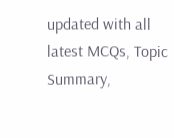updated with all latest MCQs, Topic Summary,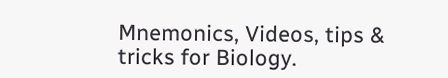Mnemonics, Videos, tips & tricks for Biology.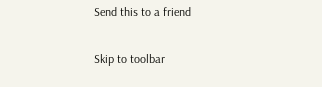Send this to a friend

Skip to toolbar